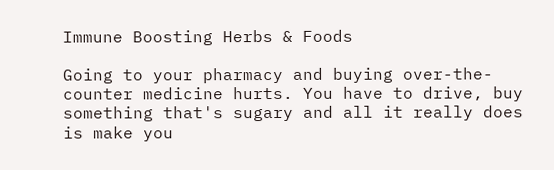Immune Boosting Herbs & Foods

Going to your pharmacy and buying over-the-counter medicine hurts. You have to drive, buy something that's sugary and all it really does is make you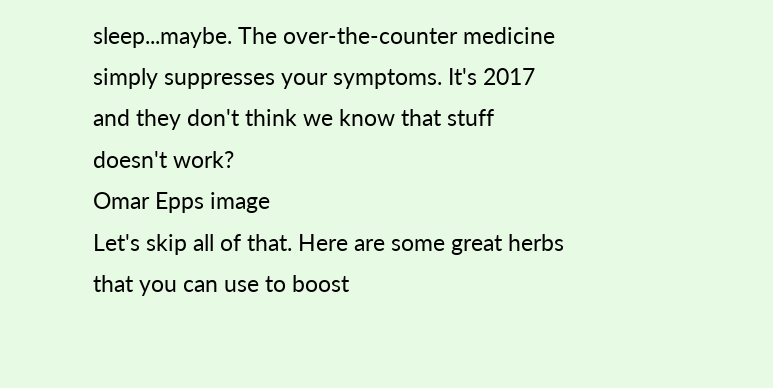sleep...maybe. The over-the-counter medicine simply suppresses your symptoms. It's 2017 and they don't think we know that stuff doesn't work?
Omar Epps image
Let's skip all of that. Here are some great herbs that you can use to boost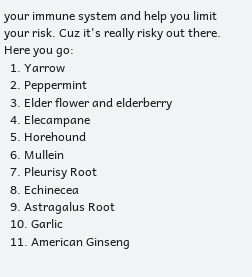your immune system and help you limit your risk. Cuz it's really risky out there. Here you go:
  1. Yarrow
  2. Peppermint
  3. Elder flower and elderberry
  4. Elecampane
  5. Horehound
  6. Mullein
  7. Pleurisy Root
  8. Echinecea
  9. Astragalus Root
  10. Garlic
  11. American Ginseng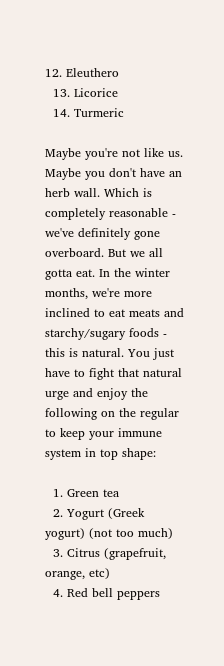12. Eleuthero
  13. Licorice
  14. Turmeric

Maybe you're not like us. Maybe you don't have an herb wall. Which is completely reasonable - we've definitely gone overboard. But we all gotta eat. In the winter months, we're more inclined to eat meats and starchy/sugary foods - this is natural. You just have to fight that natural urge and enjoy the following on the regular to keep your immune system in top shape:

  1. Green tea
  2. Yogurt (Greek yogurt) (not too much)
  3. Citrus (grapefruit, orange, etc)
  4. Red bell peppers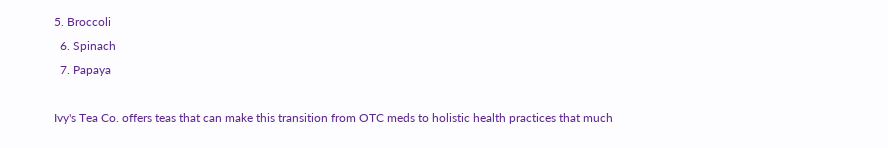5. Broccoli
  6. Spinach
  7. Papaya

Ivy's Tea Co. offers teas that can make this transition from OTC meds to holistic health practices that much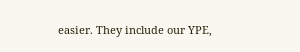easier. They include our YPE,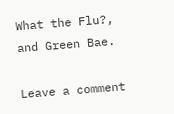What the Flu?, and Green Bae.

Leave a comment